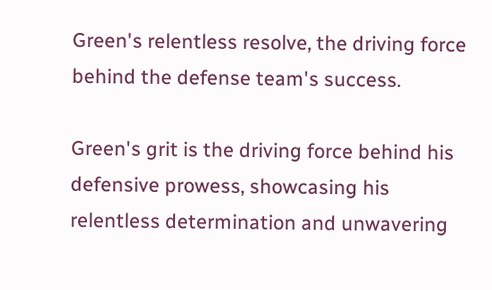Green's relentless resolve, the driving force behind the defense team's success.

Green's grit is the driving force behind his defensive prowess, showcasing his relentless determination and unwavering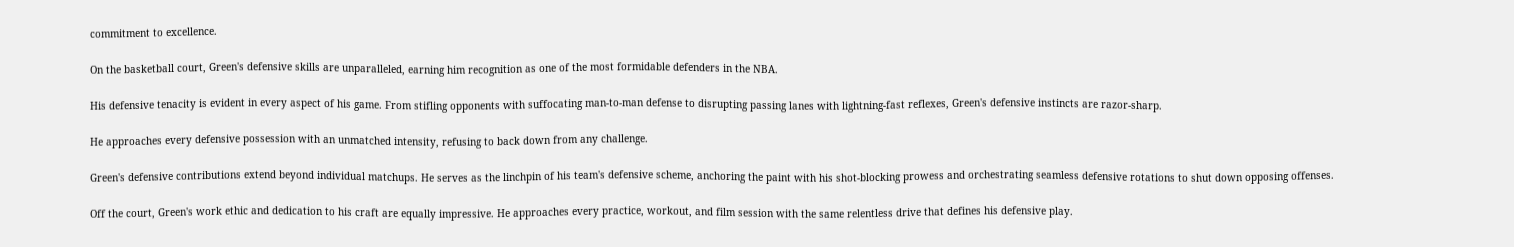commitment to excellence.

On the basketball court, Green's defensive skills are unparalleled, earning him recognition as one of the most formidable defenders in the NBA.

His defensive tenacity is evident in every aspect of his game. From stifling opponents with suffocating man-to-man defense to disrupting passing lanes with lightning-fast reflexes, Green's defensive instincts are razor-sharp.

He approaches every defensive possession with an unmatched intensity, refusing to back down from any challenge.

Green's defensive contributions extend beyond individual matchups. He serves as the linchpin of his team's defensive scheme, anchoring the paint with his shot-blocking prowess and orchestrating seamless defensive rotations to shut down opposing offenses.

Off the court, Green's work ethic and dedication to his craft are equally impressive. He approaches every practice, workout, and film session with the same relentless drive that defines his defensive play.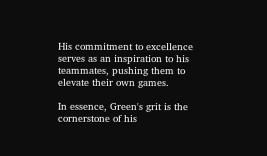His commitment to excellence serves as an inspiration to his teammates, pushing them to elevate their own games.

In essence, Green's grit is the cornerstone of his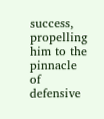success, propelling him to the pinnacle of defensive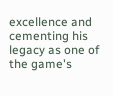excellence and cementing his legacy as one of the game's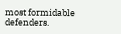most formidable defenders.